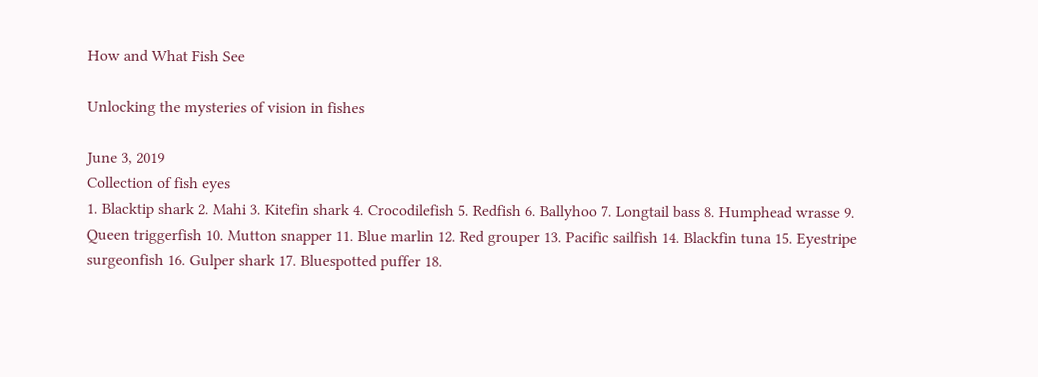How and What Fish See

Unlocking the mysteries of vision in fishes

June 3, 2019
Collection of fish eyes
1. Blacktip shark 2. Mahi 3. Kitefin shark 4. Crocodilefish 5. Redfish 6. Ballyhoo 7. Longtail bass 8. Humphead wrasse 9. Queen triggerfish 10. Mutton snapper 11. Blue marlin 12. Red grouper 13. Pacific sailfish 14. Blackfin tuna 15. Eyestripe surgeonfish 16. Gulper shark 17. Bluespotted puffer 18.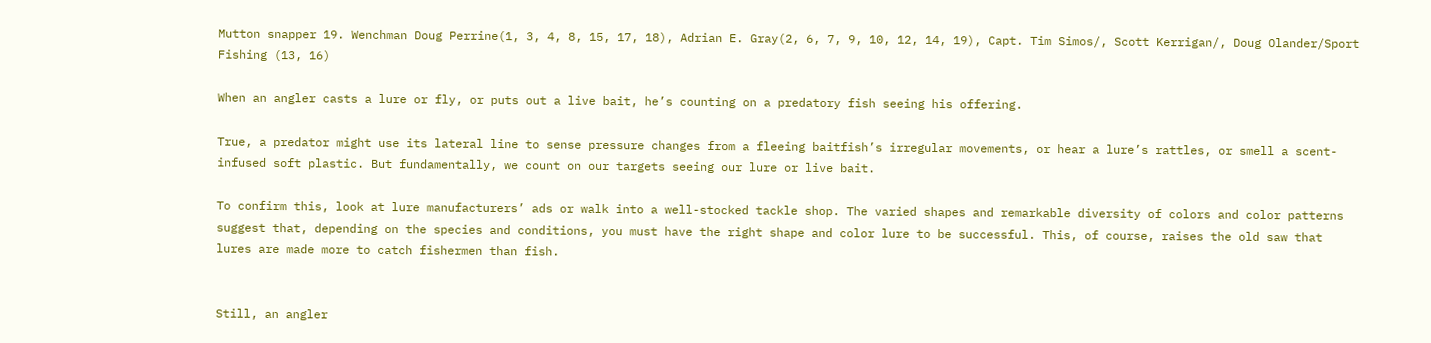Mutton snapper 19. Wenchman Doug Perrine(1, 3, 4, 8, 15, 17, 18), Adrian E. Gray(2, 6, 7, 9, 10, 12, 14, 19), Capt. Tim Simos/, Scott Kerrigan/, Doug Olander/Sport Fishing (13, 16)

When an angler casts a lure or fly, or puts out a live bait, he’s counting on a predatory fish seeing his offering.

True, a predator might use its lateral line to sense pressure changes from a fleeing baitfish’s irregular movements, or hear a lure’s rattles, or smell a scent-infused soft plastic. But fundamentally, we count on our targets seeing our lure or live bait.

To confirm this, look at lure manufacturers’ ads or walk into a well-stocked tackle shop. The varied shapes and remarkable diversity of colors and color patterns suggest that, depending on the species and conditions, you must have the right shape and color lure to be successful. This, of course, raises the old saw that lures are made more to catch fishermen than fish.


Still, an angler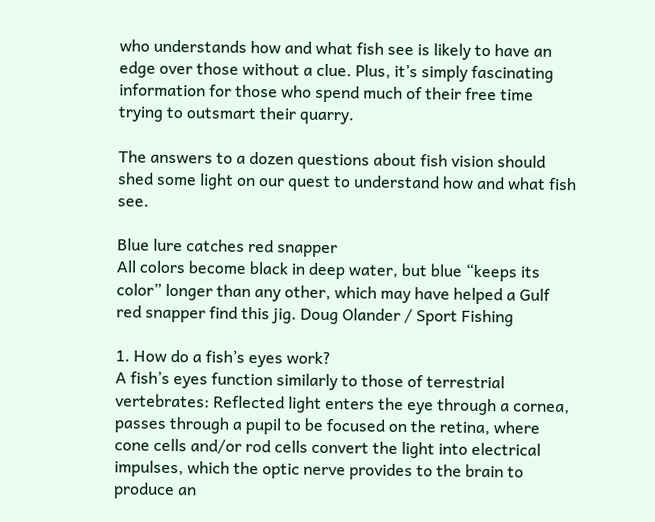who understands how and what fish see is likely to have an edge over those without a clue. Plus, it’s simply fascinating information for those who spend much of their free time trying to outsmart their quarry.

The answers to a dozen questions about fish vision should shed some light on our quest to understand how and what fish see.

Blue lure catches red snapper
All colors become black in deep water, but blue “keeps its color” longer than any other, which may have helped a Gulf red snapper find this jig. Doug Olander / Sport Fishing

1. How do a fish’s eyes work?
A fish’s eyes function similarly to those of terrestrial vertebrates: Reflected light enters the eye through a cornea, passes through a pupil to be focused on the retina, where cone cells and/or rod cells convert the light into electrical impulses, which the optic nerve provides to the brain to produce an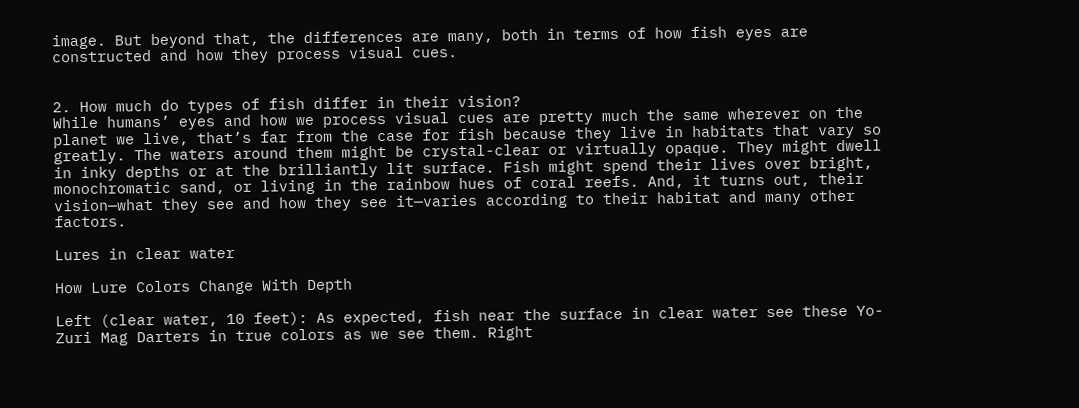image. But beyond that, the differences are many, both in terms of how fish eyes are constructed and how they process visual cues.


2. How much do types of fish differ in their vision?
While humans’ eyes and how we process visual cues are pretty much the same wherever on the planet we live, that’s far from the case for fish because they live in habitats that vary so greatly. The waters around them might be crystal-clear or virtually opaque. They might dwell in inky depths or at the brilliantly lit surface. Fish might spend their lives over bright, monochromatic sand, or living in the rainbow hues of coral reefs. And, it turns out, their vision—what they see and how they see it—varies according to their habitat and many other factors.

Lures in clear water

How Lure Colors Change With Depth

Left (clear water, 10 feet): As expected, fish near the surface in clear water see these Yo-Zuri Mag Darters in true colors as we see them. Right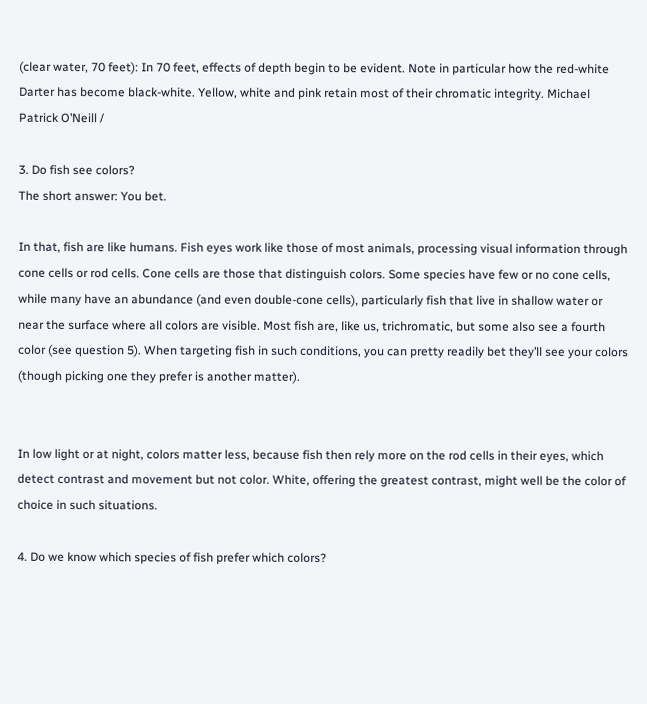(clear water, 70 feet): In 70 feet, effects of depth begin to be evident. Note in particular how the red-white Darter has become black-white. Yellow, white and pink retain most of their chromatic integrity. Michael Patrick O’Neill /

3. Do fish see colors?
The short answer: You bet.

In that, fish are like humans. Fish eyes work like those of most animals, processing visual information through cone cells or rod cells. Cone cells are those that distinguish colors. Some species have few or no cone cells, while many have an abundance (and even double-cone cells), particularly fish that live in shallow water or near the surface where all colors are visible. Most fish are, like us, trichromatic, but some also see a fourth color (see question 5). When targeting fish in such conditions, you can pretty readily bet they’ll see your colors (though picking one they prefer is another matter).


In low light or at night, colors matter less, because fish then rely more on the rod cells in their eyes, which detect contrast and movement but not color. White, offering the greatest contrast, might well be the color of choice in such situations.

4. Do we know which species of fish prefer which colors?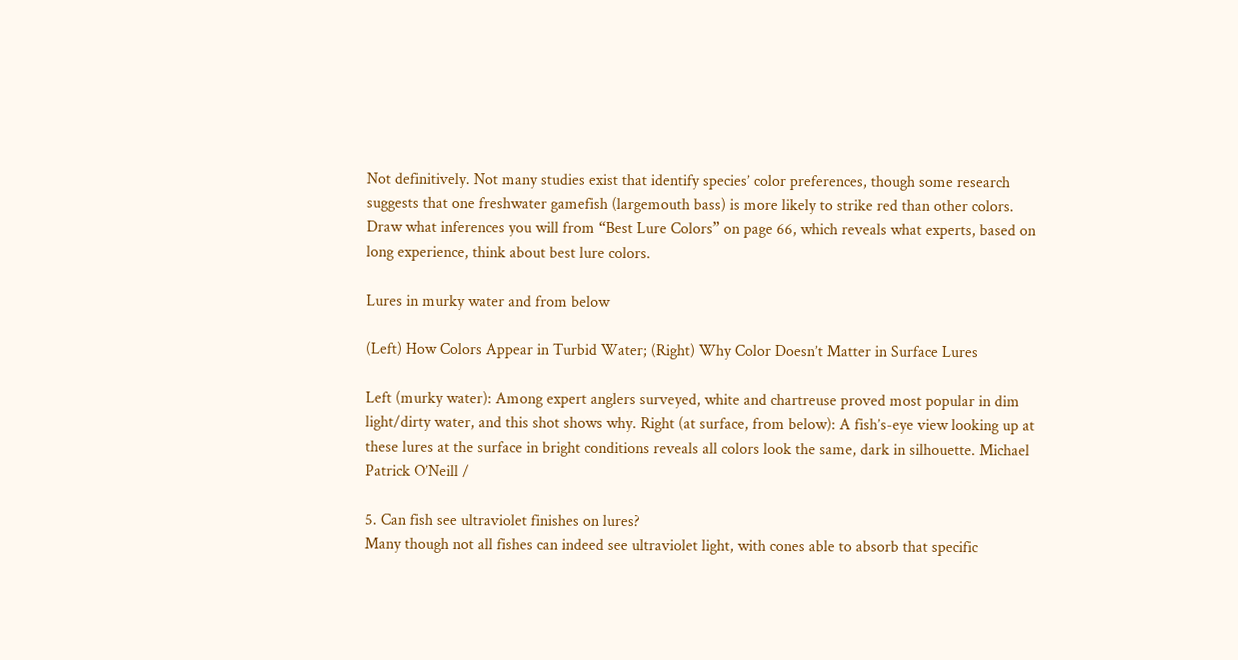Not definitively. Not many studies exist that identify species’ color preferences, though some research suggests that one freshwater gamefish (largemouth bass) is more likely to strike red than other colors. Draw what inferences you will from “Best Lure Colors” on page 66, which reveals what experts, based on long experience, think about best lure colors.

Lures in murky water and from below

(Left) How Colors Appear in Turbid Water; (Right) Why Color Doesn’t Matter in Surface Lures

Left (murky water): Among expert anglers surveyed, white and chartreuse proved most popular in dim light/dirty water, and this shot shows why. Right (at surface, from below): A fish’s-eye view looking up at these lures at the surface in bright conditions reveals all colors look the same, dark in silhouette. Michael Patrick O’Neill /

5. Can fish see ultraviolet finishes on lures?
Many though not all fishes can indeed see ultraviolet light, with cones able to absorb that specific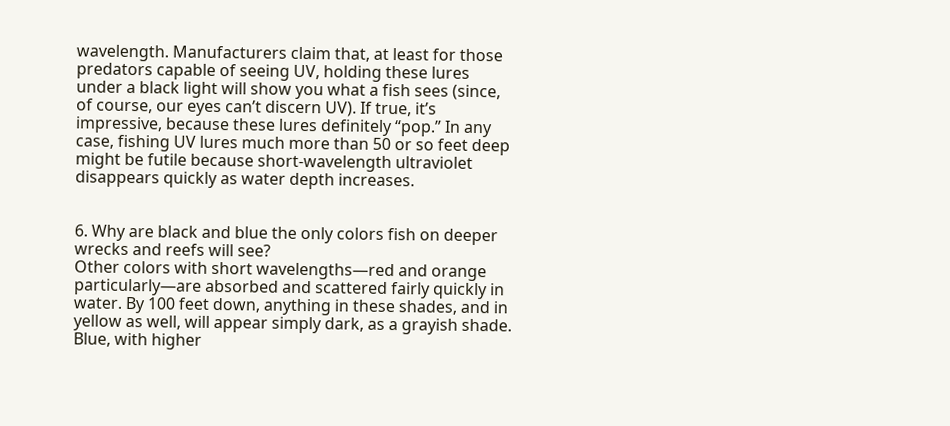wavelength. Manufacturers claim that, at least for those predators capable of seeing UV, holding these lures under a black light will show you what a fish sees (since, of course, our eyes can’t discern UV). If true, it’s impressive, because these lures definitely “pop.” In any case, fishing UV lures much more than 50 or so feet deep might be futile because short-wavelength ultraviolet disappears quickly as water depth increases.


6. Why are black and blue the only colors fish on deeper wrecks and reefs will see?
Other colors with short wavelengths—red and orange particularly—are absorbed and scattered fairly quickly in water. By 100 feet down, anything in these shades, and in yellow as well, will appear simply dark, as a grayish shade. Blue, with higher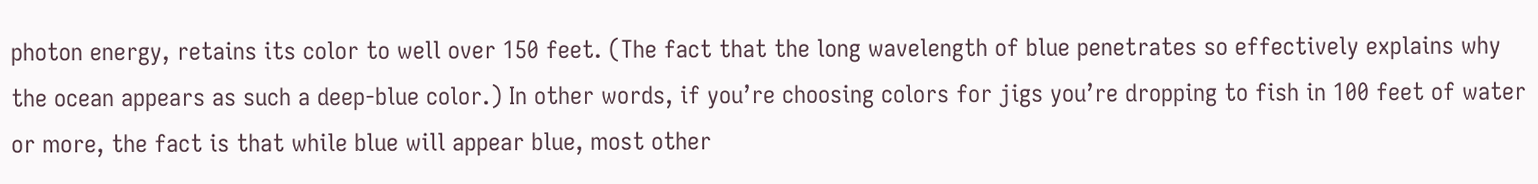photon energy, retains its color to well over 150 feet. (The fact that the long wavelength of blue penetrates so effectively explains why the ocean appears as such a deep-blue color.) In other words, if you’re choosing colors for jigs you’re dropping to fish in 100 feet of water or more, the fact is that while blue will appear blue, most other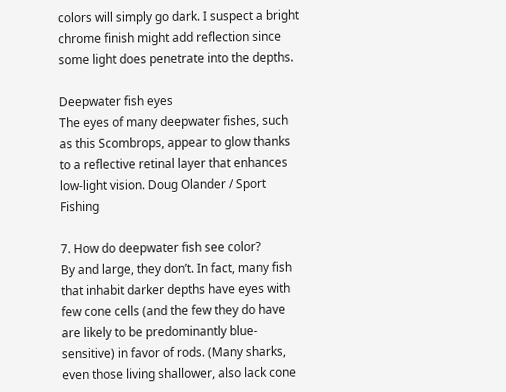colors will simply go dark. I suspect a bright chrome finish might add reflection since some light does penetrate into the depths.

Deepwater fish eyes
The eyes of many deepwater fishes, such as this Scombrops, appear to glow thanks to a reflective retinal layer that enhances low-light vision. Doug Olander / Sport Fishing

7. How do deepwater fish see color?
By and large, they don’t. In fact, many fish that inhabit darker depths have eyes with few cone cells (and the few they do have are likely to be predominantly blue-sensitive) in favor of rods. (Many sharks, even those living shallower, also lack cone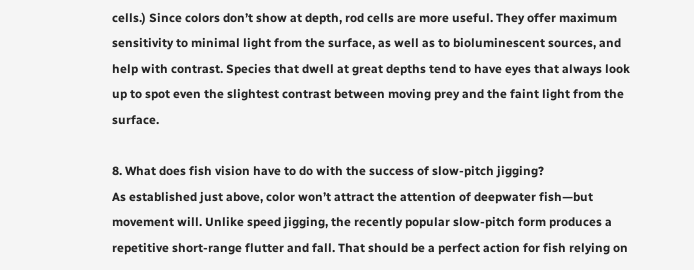cells.) Since colors don’t show at depth, rod cells are more useful. They offer maximum sensitivity to minimal light from the surface, as well as to bioluminescent sources, and help with contrast. Species that dwell at great depths tend to have eyes that always look up to spot even the slightest contrast between moving prey and the faint light from the surface.

8. What does fish vision have to do with the success of slow-pitch jigging?
As established just above, color won’t attract the attention of deepwater fish—but movement will. Unlike speed jigging, the recently popular slow-pitch form produces a repetitive short-range flutter and fall. That should be a perfect action for fish relying on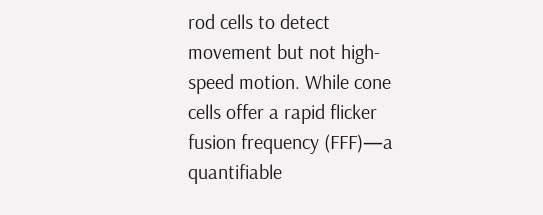rod cells to detect movement but not high-speed motion. While cone cells offer a rapid flicker fusion frequency (FFF)—a quantifiable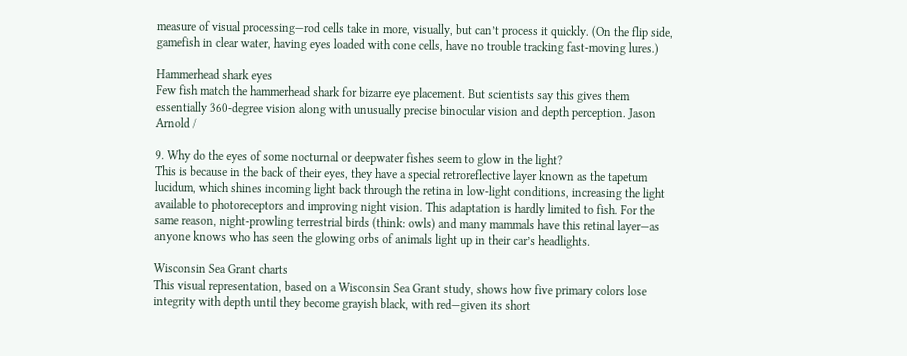measure of visual processing—rod cells take in more, visually, but can’t process it quickly. (On the flip side, gamefish in clear water, having eyes loaded with cone cells, have no trouble tracking fast‑moving lures.)

Hammerhead shark eyes
Few fish match the hammerhead shark for bizarre eye placement. But scientists say this gives them essentially 360-degree vision along with unusually precise binocular vision and depth perception. Jason Arnold /

9. Why do the eyes of some nocturnal or deepwater fishes seem to glow in the light?
This is because in the back of their eyes, they have a special retroreflective layer known as the tapetum lucidum, which shines incoming light back through the retina in low-light conditions, increasing the light available to photoreceptors and improving night vision. This adaptation is hardly limited to fish. For the same reason, night-prowling terrestrial birds (think: owls) and many mammals have this retinal layer—as anyone knows who has seen the glowing orbs of animals light up in their car’s headlights.

Wisconsin Sea Grant charts
This visual representation, based on a Wisconsin Sea Grant study, shows how five primary colors lose integrity with depth until they become grayish black, with red—given its short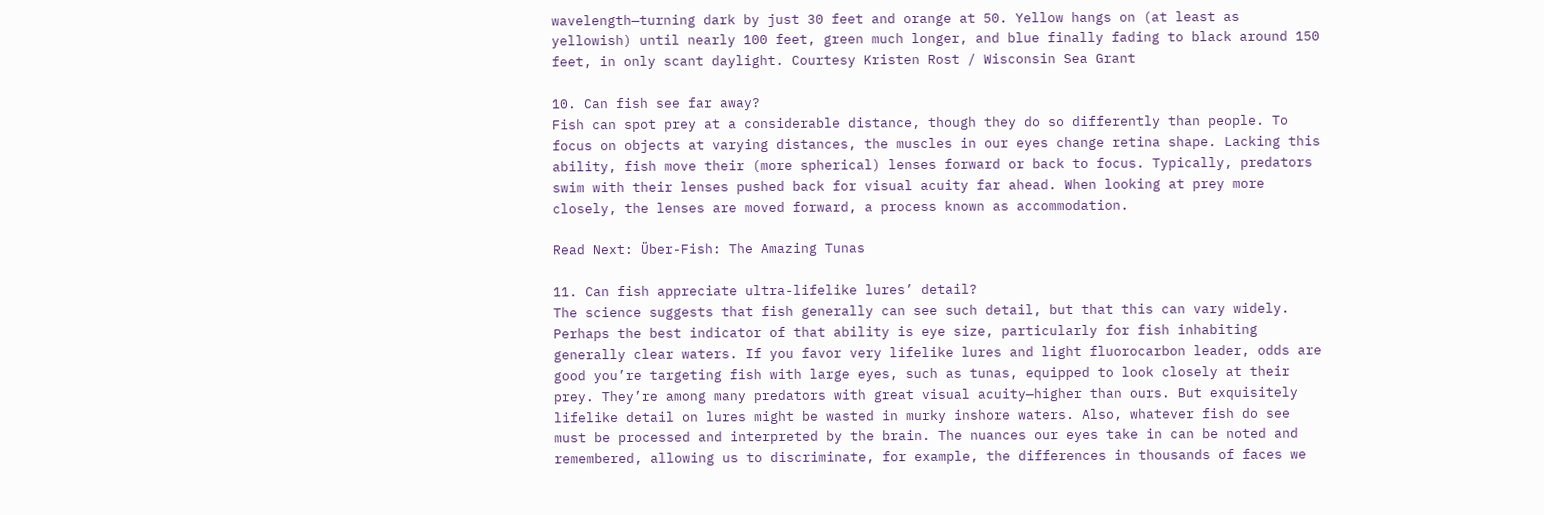wavelength—turning dark by just 30 feet and orange at 50. Yellow hangs on (at least as yellowish) until nearly 100 feet, green much longer, and blue finally fading to black around 150 feet, in only scant daylight. Courtesy Kristen Rost / Wisconsin Sea Grant

10. Can fish see far away?
Fish can spot prey at a considerable distance, though they do so differently than people. To focus on objects at varying distances, the muscles in our eyes change retina shape. Lacking this ability, fish move their (more spherical) lenses forward or back to focus. Typically, predators swim with their lenses pushed back for visual acuity far ahead. When looking at prey more closely, the lenses are moved forward, a process known as accommodation.

Read Next: Über-Fish: The Amazing Tunas

11. Can fish appreciate ultra-lifelike lures’ detail?
The science suggests that fish generally can see such detail, but that this can vary widely. Perhaps the best indicator of that ability is eye size, particularly for fish inhabiting generally clear waters. If you favor very lifelike lures and light fluorocarbon leader, odds are good you’re targeting fish with large eyes, such as tunas, equipped to look closely at their prey. They’re among many predators with great visual acuity—higher than ours. But exquisitely lifelike detail on lures might be wasted in murky inshore waters. Also, whatever fish do see must be processed and interpreted by the brain. The nuances our eyes take in can be noted and remembered, allowing us to discriminate, for example, the differences in thousands of faces we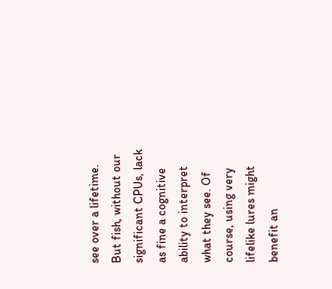see over a lifetime. But fish, without our significant CPUs, lack as fine a cognitive ability to interpret what they see. Of course, using very lifelike lures might benefit an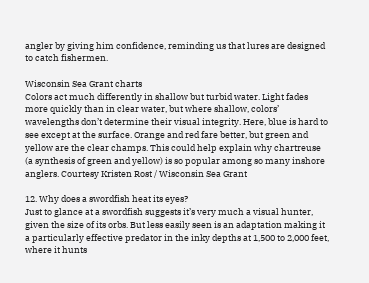angler by giving him confidence, reminding us that lures are designed to catch fishermen.

Wisconsin Sea Grant charts
Colors act much differently in shallow but turbid water. Light fades more quickly than in clear water, but where shallow, colors’ wavelengths don’t determine their visual integrity. Here, blue is hard to see except at the surface. Orange and red fare better, but green and yellow are the clear champs. This could help explain why chartreuse (a synthesis of green and yellow) is so popular among so many inshore anglers. Courtesy Kristen Rost / Wisconsin Sea Grant

12. Why does a swordfish heat its eyes?
Just to glance at a swordfish suggests it’s very much a visual hunter, given the size of its orbs. But less easily seen is an adaptation making it a particularly effective predator in the inky depths at 1,500 to 2,000 feet, where it hunts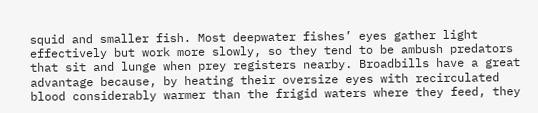squid and smaller fish. Most deepwater fishes’ eyes gather light effectively but work more slowly, so they tend to be ambush predators that sit and lunge when prey registers nearby. Broadbills have a great advantage because, by heating their oversize eyes with recirculated blood considerably warmer than the frigid waters where they feed, they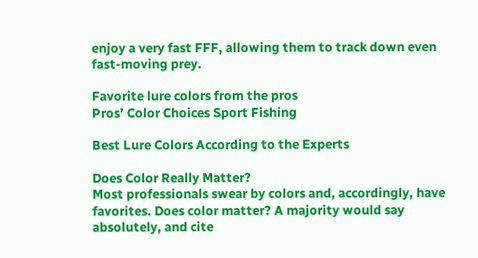enjoy a very fast FFF, allowing them to track down even fast-moving prey.

Favorite lure colors from the pros
Pros’ Color Choices Sport Fishing

Best Lure Colors According to the Experts

Does Color Really Matter?
Most professionals swear by colors and, accordingly, have favorites. Does color matter? A majority would say absolutely, and cite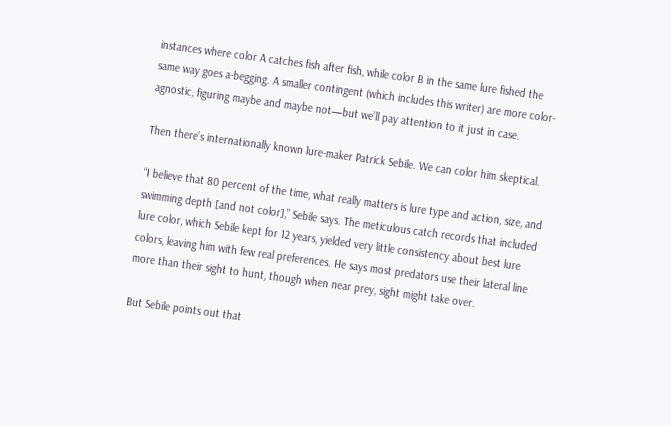instances where color A catches fish after fish, while color B in the same lure fished the same way goes a-begging. A smaller contingent (which includes this writer) are more color-agnostic, figuring maybe and maybe not—but we’ll pay attention to it just in case.

Then there’s internationally known lure-maker Patrick Sebile. We can color him skeptical.

“I believe that 80 percent of the time, what really matters is lure type and action, size, and swimming depth [and not color],” Sebile says. The meticulous catch records that included lure color, which Sebile kept for 12 years, yielded very little consistency about best lure colors, leaving him with few real preferences. He says most predators use their lateral line more than their sight to hunt, though when near prey, sight might take over.

But Sebile points out that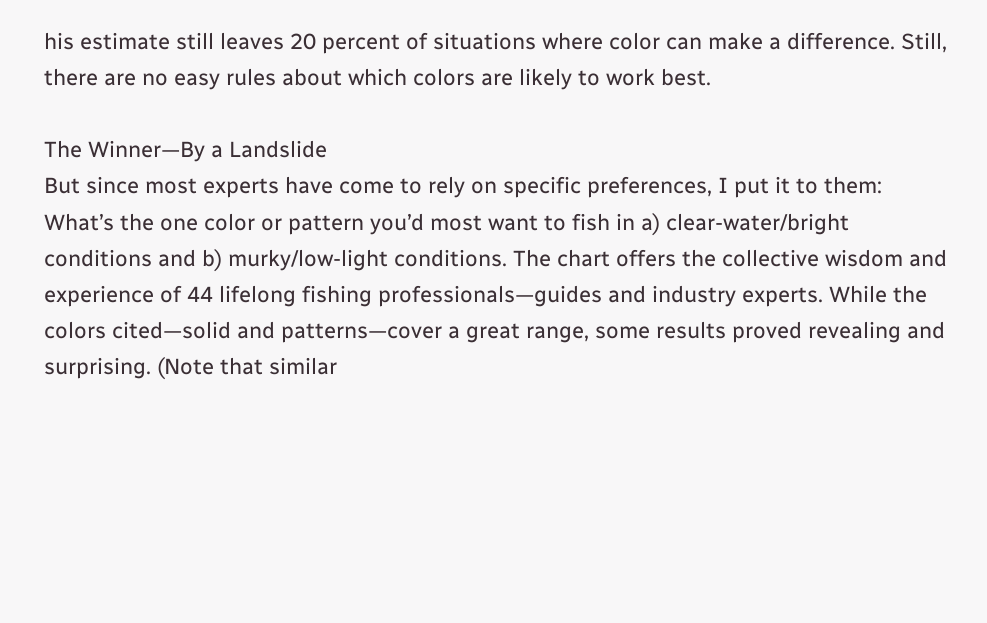his estimate still leaves 20 percent of situations where color can make a difference. Still, there are no easy rules about which colors are likely to work best.

The Winner—By a Landslide
But since most experts have come to rely on specific preferences, I put it to them: What’s the one color or pattern you’d most want to fish in a) clear-water/bright conditions and b) murky/low-light conditions. The chart offers the collective wisdom and experience of 44 lifelong fishing professionals—guides and industry experts. While the colors cited—solid and patterns—cover a great range, some results proved revealing and surprising. (Note that similar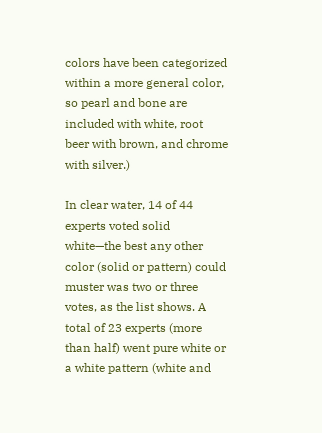colors have been categorized within a more general color, so pearl and bone are included with white, root beer with brown, and chrome with silver.)

In clear water, 14 of 44 experts voted solid white—the best any other color (solid or pattern) could muster was two or three votes, as the list shows. A total of 23 experts (more than half) went pure white or a white pattern (white and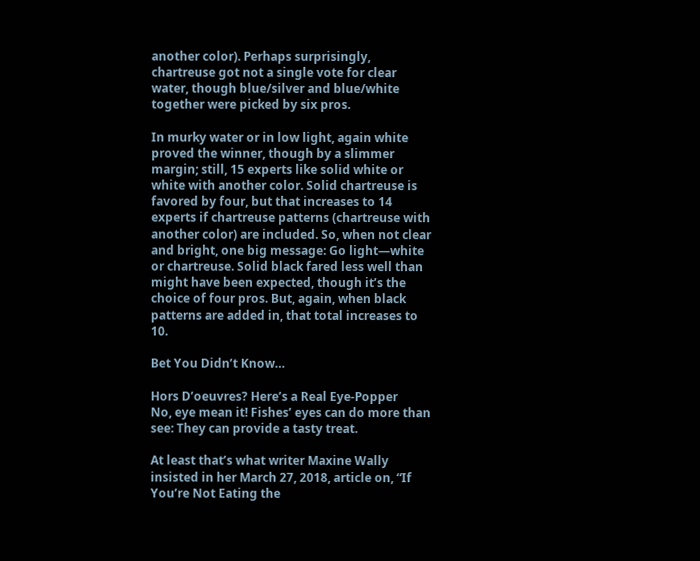another color). Perhaps surprisingly, chartreuse got not a single vote for clear water, though blue/silver and blue/white together were picked by six pros.

In murky water or in low light, again white proved the winner, though by a slimmer margin; still, 15 experts like solid white or white with another color. Solid chartreuse is favored by four, but that increases to 14 experts if chartreuse patterns (chartreuse with another color) are included. So, when not clear and bright, one big message: Go light—white or chartreuse. Solid black fared less well than might have been expected, though it’s the choice of four pros. But, again, when black patterns are added in, that total increases to 10.

Bet You Didn’t Know…

Hors D’oeuvres? Here’s a Real Eye-Popper
No, eye mean it! Fishes’ eyes can do more than see: They can provide a tasty treat.

At least that’s what writer Maxine Wally insisted in her March 27, 2018, article on, “If You’re Not Eating the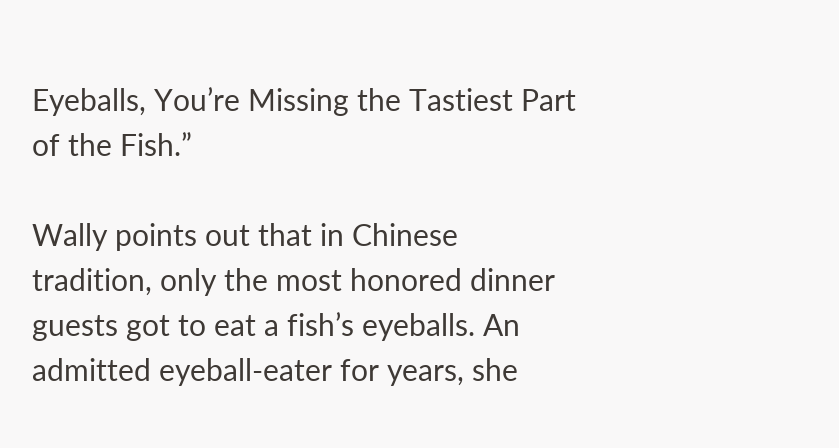Eyeballs, You’re Missing the Tastiest Part of the Fish.”

Wally points out that in Chinese tradition, only the most honored dinner guests got to eat a fish’s eyeballs. An admitted eyeball-eater for years, she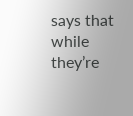says that while they’re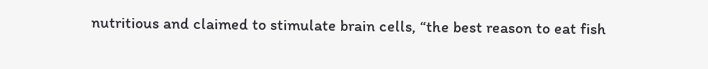nutritious and claimed to stimulate brain cells, “the best reason to eat fish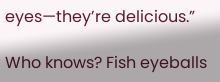eyes—they’re delicious.”

Who knows? Fish eyeballs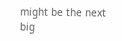might be the next big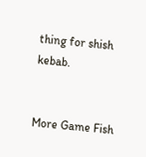thing for shish kebab.


More Game Fish